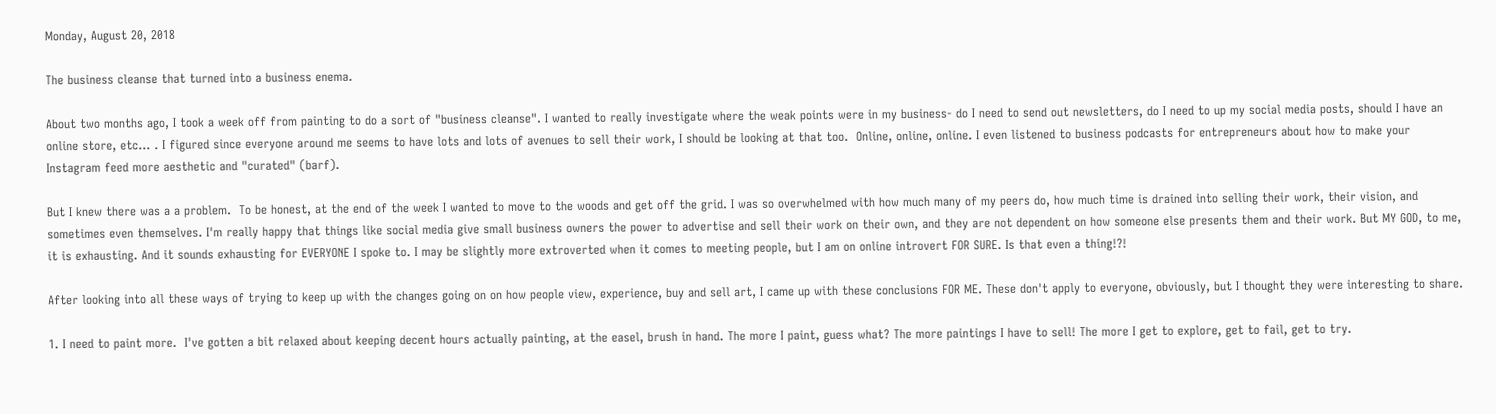Monday, August 20, 2018

The business cleanse that turned into a business enema.

About two months ago, I took a week off from painting to do a sort of "business cleanse". I wanted to really investigate where the weak points were in my business- do I need to send out newsletters, do I need to up my social media posts, should I have an online store, etc... . I figured since everyone around me seems to have lots and lots of avenues to sell their work, I should be looking at that too.  Online, online, online. I even listened to business podcasts for entrepreneurs about how to make your Instagram feed more aesthetic and "curated" (barf).

But I knew there was a a problem.  To be honest, at the end of the week I wanted to move to the woods and get off the grid. I was so overwhelmed with how much many of my peers do, how much time is drained into selling their work, their vision, and sometimes even themselves. I'm really happy that things like social media give small business owners the power to advertise and sell their work on their own, and they are not dependent on how someone else presents them and their work. But MY GOD, to me, it is exhausting. And it sounds exhausting for EVERYONE I spoke to. I may be slightly more extroverted when it comes to meeting people, but I am on online introvert FOR SURE. Is that even a thing!?!

After looking into all these ways of trying to keep up with the changes going on on how people view, experience, buy and sell art, I came up with these conclusions FOR ME. These don't apply to everyone, obviously, but I thought they were interesting to share.

1. I need to paint more.  I've gotten a bit relaxed about keeping decent hours actually painting, at the easel, brush in hand. The more I paint, guess what? The more paintings I have to sell! The more I get to explore, get to fail, get to try.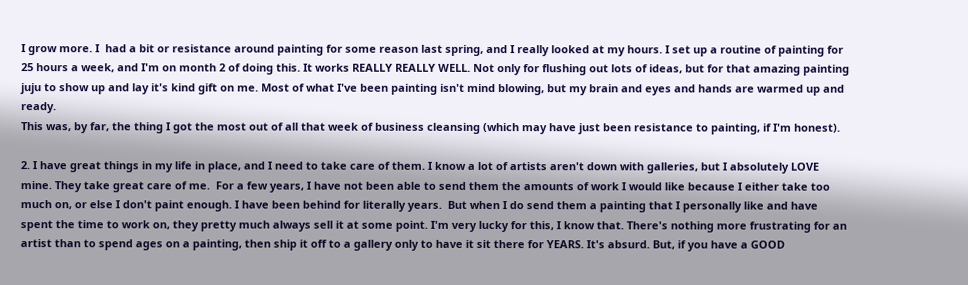I grow more. I  had a bit or resistance around painting for some reason last spring, and I really looked at my hours. I set up a routine of painting for 25 hours a week, and I'm on month 2 of doing this. It works REALLY REALLY WELL. Not only for flushing out lots of ideas, but for that amazing painting juju to show up and lay it's kind gift on me. Most of what I've been painting isn't mind blowing, but my brain and eyes and hands are warmed up and ready.
This was, by far, the thing I got the most out of all that week of business cleansing (which may have just been resistance to painting, if I'm honest).

2. I have great things in my life in place, and I need to take care of them. I know a lot of artists aren't down with galleries, but I absolutely LOVE mine. They take great care of me.  For a few years, I have not been able to send them the amounts of work I would like because I either take too much on, or else I don't paint enough. I have been behind for literally years.  But when I do send them a painting that I personally like and have spent the time to work on, they pretty much always sell it at some point. I'm very lucky for this, I know that. There's nothing more frustrating for an artist than to spend ages on a painting, then ship it off to a gallery only to have it sit there for YEARS. It's absurd. But, if you have a GOOD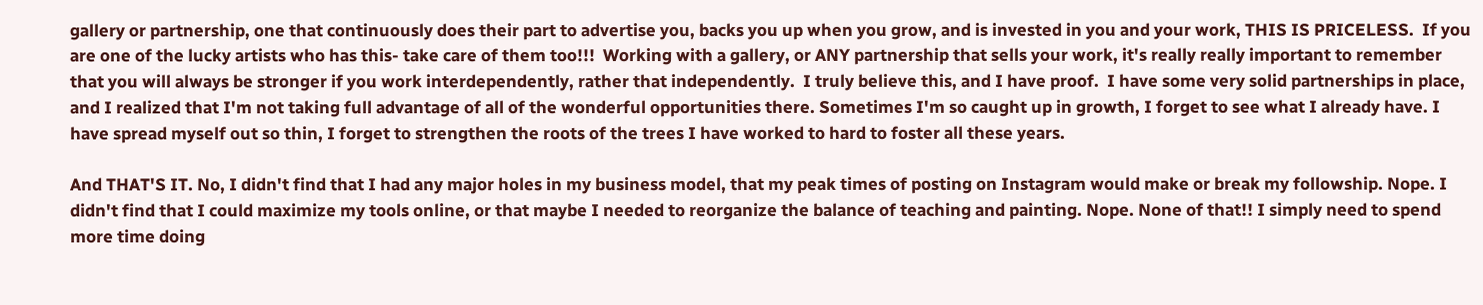gallery or partnership, one that continuously does their part to advertise you, backs you up when you grow, and is invested in you and your work, THIS IS PRICELESS.  If you are one of the lucky artists who has this- take care of them too!!!  Working with a gallery, or ANY partnership that sells your work, it's really really important to remember that you will always be stronger if you work interdependently, rather that independently.  I truly believe this, and I have proof.  I have some very solid partnerships in place, and I realized that I'm not taking full advantage of all of the wonderful opportunities there. Sometimes I'm so caught up in growth, I forget to see what I already have. I have spread myself out so thin, I forget to strengthen the roots of the trees I have worked to hard to foster all these years.

And THAT'S IT. No, I didn't find that I had any major holes in my business model, that my peak times of posting on Instagram would make or break my followship. Nope. I didn't find that I could maximize my tools online, or that maybe I needed to reorganize the balance of teaching and painting. Nope. None of that!! I simply need to spend more time doing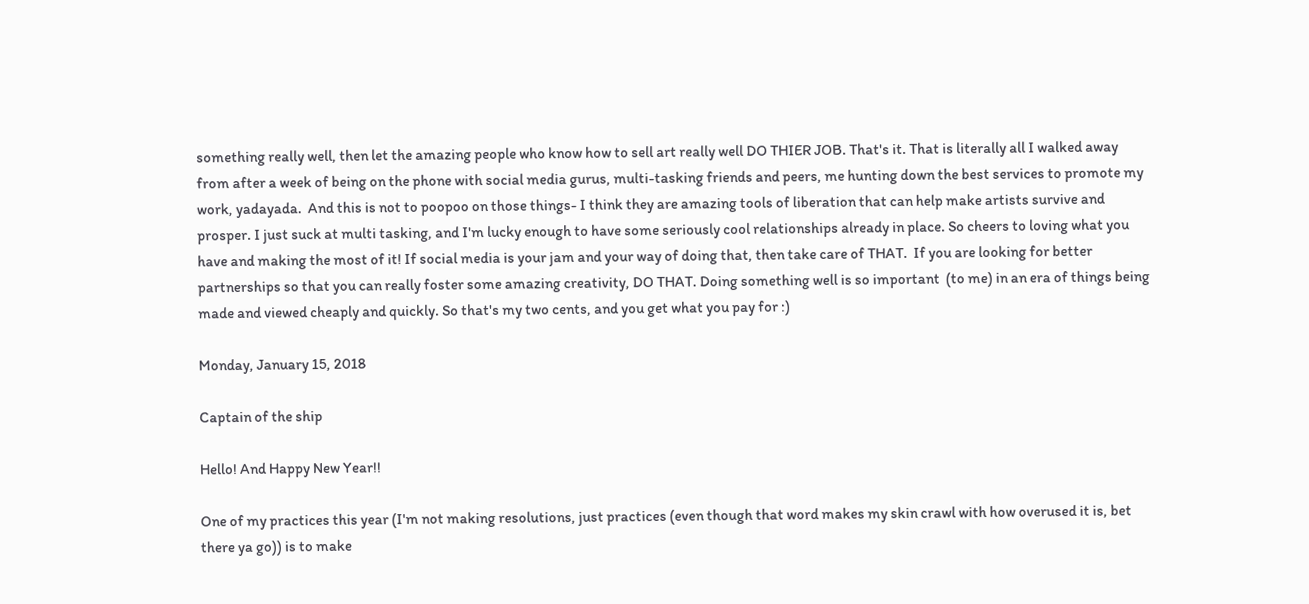something really well, then let the amazing people who know how to sell art really well DO THIER JOB. That's it. That is literally all I walked away from after a week of being on the phone with social media gurus, multi-tasking friends and peers, me hunting down the best services to promote my work, yadayada.  And this is not to poopoo on those things- I think they are amazing tools of liberation that can help make artists survive and prosper. I just suck at multi tasking, and I'm lucky enough to have some seriously cool relationships already in place. So cheers to loving what you have and making the most of it! If social media is your jam and your way of doing that, then take care of THAT.  If you are looking for better partnerships so that you can really foster some amazing creativity, DO THAT. Doing something well is so important  (to me) in an era of things being made and viewed cheaply and quickly. So that's my two cents, and you get what you pay for :)

Monday, January 15, 2018

Captain of the ship

Hello! And Happy New Year!!

One of my practices this year (I'm not making resolutions, just practices (even though that word makes my skin crawl with how overused it is, bet there ya go)) is to make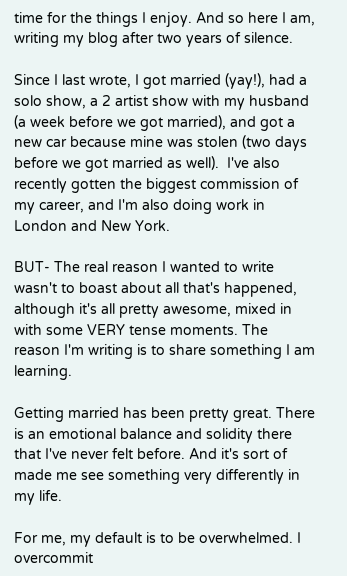time for the things I enjoy. And so here I am, writing my blog after two years of silence.

Since I last wrote, I got married (yay!), had a solo show, a 2 artist show with my husband (a week before we got married), and got a new car because mine was stolen (two days before we got married as well).  I've also recently gotten the biggest commission of my career, and I'm also doing work in London and New York.

BUT- The real reason I wanted to write wasn't to boast about all that's happened, although it's all pretty awesome, mixed in with some VERY tense moments. The reason I'm writing is to share something I am learning.

Getting married has been pretty great. There is an emotional balance and solidity there that I've never felt before. And it's sort of made me see something very differently in my life.

For me, my default is to be overwhelmed. I overcommit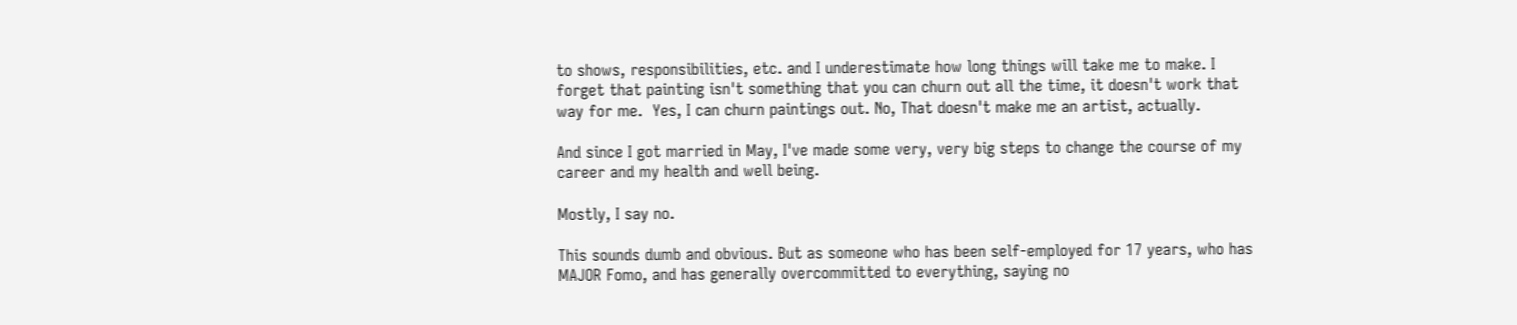to shows, responsibilities, etc. and I underestimate how long things will take me to make. I forget that painting isn't something that you can churn out all the time, it doesn't work that way for me.  Yes, I can churn paintings out. No, That doesn't make me an artist, actually.

And since I got married in May, I've made some very, very big steps to change the course of my career and my health and well being.

Mostly, I say no.

This sounds dumb and obvious. But as someone who has been self-employed for 17 years, who has MAJOR Fomo, and has generally overcommitted to everything, saying no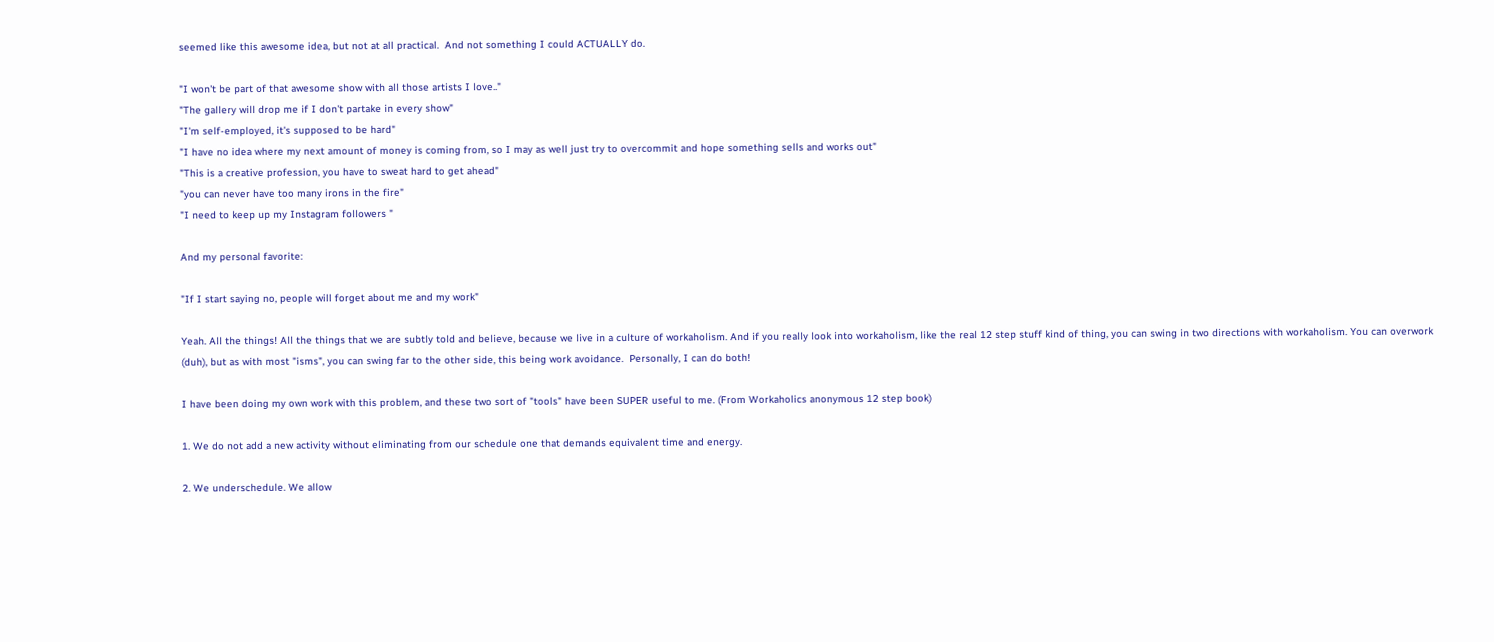seemed like this awesome idea, but not at all practical.  And not something I could ACTUALLY do.

"I won't be part of that awesome show with all those artists I love.."
"The gallery will drop me if I don't partake in every show"
"I'm self-employed, it's supposed to be hard"
"I have no idea where my next amount of money is coming from, so I may as well just try to overcommit and hope something sells and works out"
"This is a creative profession, you have to sweat hard to get ahead"
"you can never have too many irons in the fire"
"I need to keep up my Instagram followers "

And my personal favorite:

"If I start saying no, people will forget about me and my work"

Yeah. All the things! All the things that we are subtly told and believe, because we live in a culture of workaholism. And if you really look into workaholism, like the real 12 step stuff kind of thing, you can swing in two directions with workaholism. You can overwork (duh), but as with most "isms", you can swing far to the other side, this being work avoidance.  Personally, I can do both!

I have been doing my own work with this problem, and these two sort of "tools" have been SUPER useful to me. (From Workaholics anonymous 12 step book)

1. We do not add a new activity without eliminating from our schedule one that demands equivalent time and energy.

2. We underschedule. We allow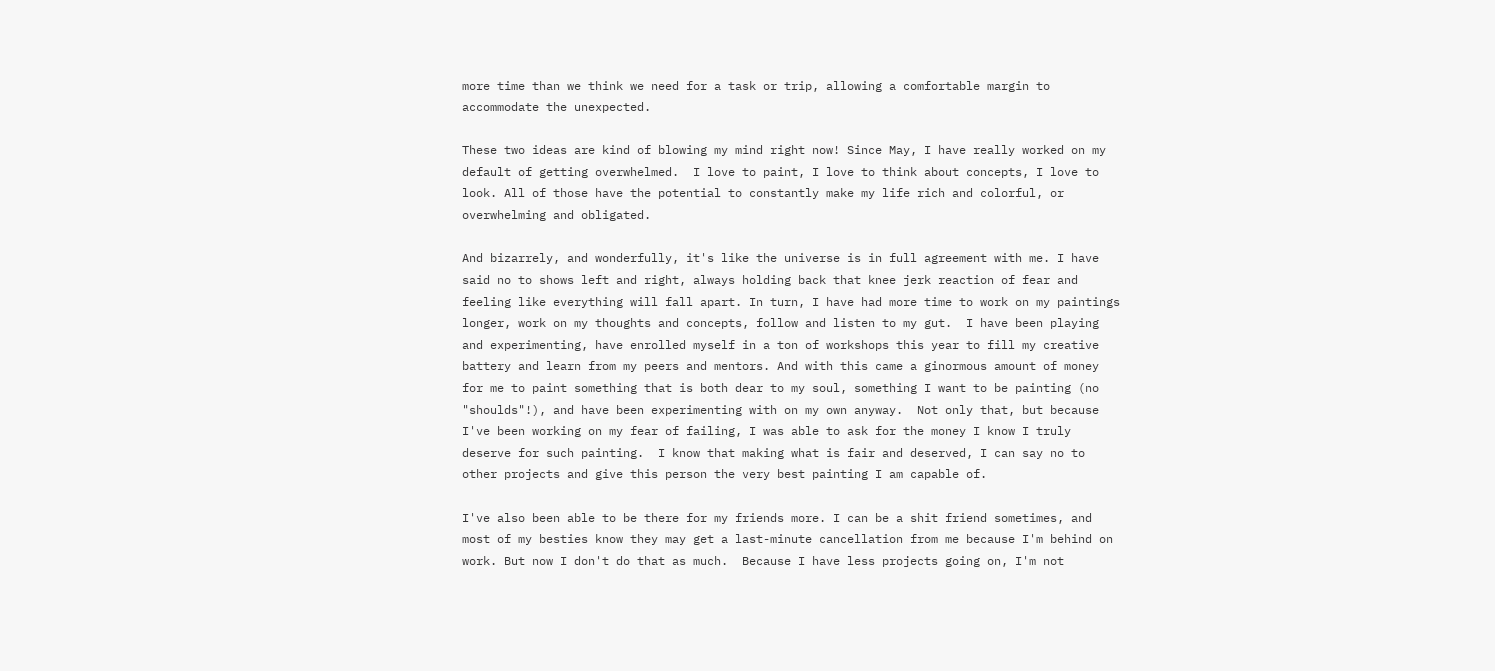more time than we think we need for a task or trip, allowing a comfortable margin to accommodate the unexpected.

These two ideas are kind of blowing my mind right now! Since May, I have really worked on my default of getting overwhelmed.  I love to paint, I love to think about concepts, I love to look. All of those have the potential to constantly make my life rich and colorful, or overwhelming and obligated.

And bizarrely, and wonderfully, it's like the universe is in full agreement with me. I have said no to shows left and right, always holding back that knee jerk reaction of fear and feeling like everything will fall apart. In turn, I have had more time to work on my paintings longer, work on my thoughts and concepts, follow and listen to my gut.  I have been playing and experimenting, have enrolled myself in a ton of workshops this year to fill my creative battery and learn from my peers and mentors. And with this came a ginormous amount of money for me to paint something that is both dear to my soul, something I want to be painting (no "shoulds"!), and have been experimenting with on my own anyway.  Not only that, but because I've been working on my fear of failing, I was able to ask for the money I know I truly deserve for such painting.  I know that making what is fair and deserved, I can say no to other projects and give this person the very best painting I am capable of.

I've also been able to be there for my friends more. I can be a shit friend sometimes, and most of my besties know they may get a last-minute cancellation from me because I'm behind on work. But now I don't do that as much.  Because I have less projects going on, I'm not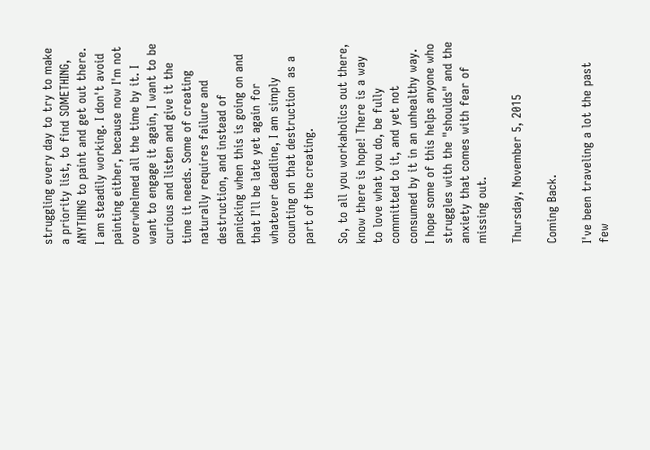struggling every day to try to make a priority list, to find SOMETHING, ANYTHING to paint and get out there. I am steadily working. I don't avoid painting either, because now I'm not overwhelmed all the time by it. I want to engage it again, I want to be curious and listen and give it the time it needs. Some of creating naturally requires failure and destruction, and instead of panicking when this is going on and that I'll be late yet again for whatever deadline, I am simply counting on that destruction  as a part of the creating.

So, to all you workaholics out there, know there is hope! There is a way to love what you do, be fully committed to it, and yet not consumed by it in an unhealthy way.  I hope some of this helps anyone who struggles with the "shoulds" and the anxiety that comes with fear of missing out.

Thursday, November 5, 2015

Coming Back.

I've been traveling a lot the past few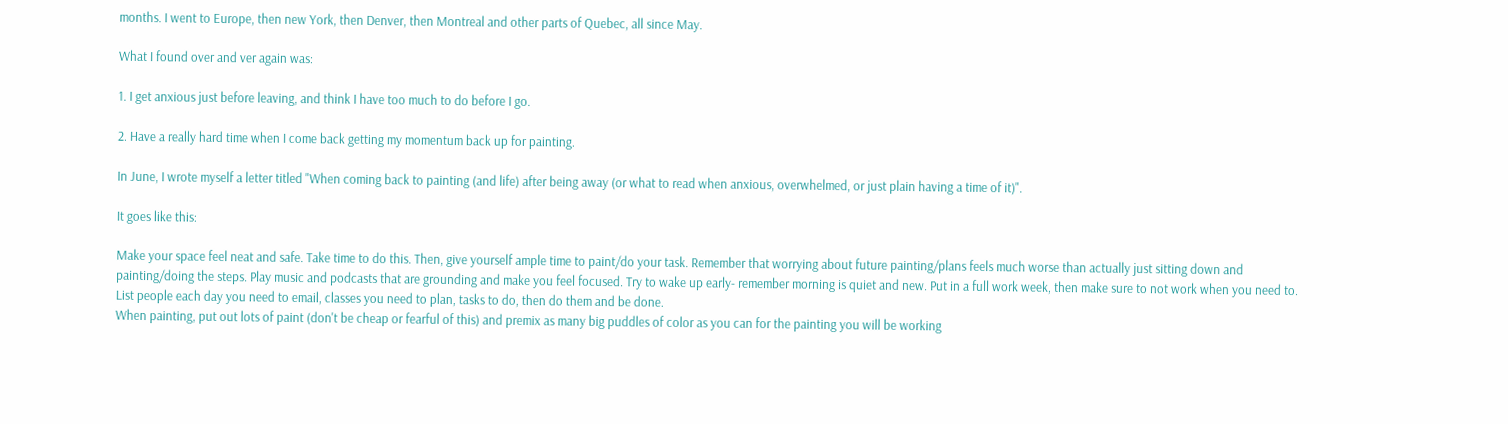months. I went to Europe, then new York, then Denver, then Montreal and other parts of Quebec, all since May.

What I found over and ver again was:

1. I get anxious just before leaving, and think I have too much to do before I go.

2. Have a really hard time when I come back getting my momentum back up for painting.

In June, I wrote myself a letter titled "When coming back to painting (and life) after being away (or what to read when anxious, overwhelmed, or just plain having a time of it)".

It goes like this:

Make your space feel neat and safe. Take time to do this. Then, give yourself ample time to paint/do your task. Remember that worrying about future painting/plans feels much worse than actually just sitting down and painting/doing the steps. Play music and podcasts that are grounding and make you feel focused. Try to wake up early- remember morning is quiet and new. Put in a full work week, then make sure to not work when you need to. List people each day you need to email, classes you need to plan, tasks to do, then do them and be done.
When painting, put out lots of paint (don't be cheap or fearful of this) and premix as many big puddles of color as you can for the painting you will be working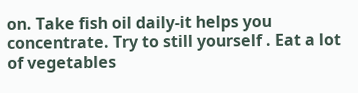on. Take fish oil daily-it helps you concentrate. Try to still yourself . Eat a lot of vegetables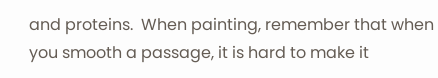and proteins.  When painting, remember that when you smooth a passage, it is hard to make it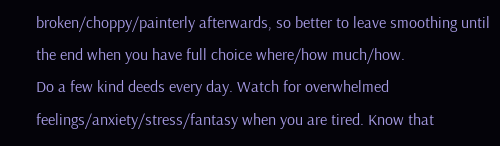broken/choppy/painterly afterwards, so better to leave smoothing until the end when you have full choice where/how much/how.
Do a few kind deeds every day. Watch for overwhelmed feelings/anxiety/stress/fantasy when you are tired. Know that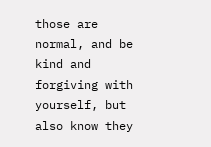those are normal, and be kind and forgiving with yourself, but also know they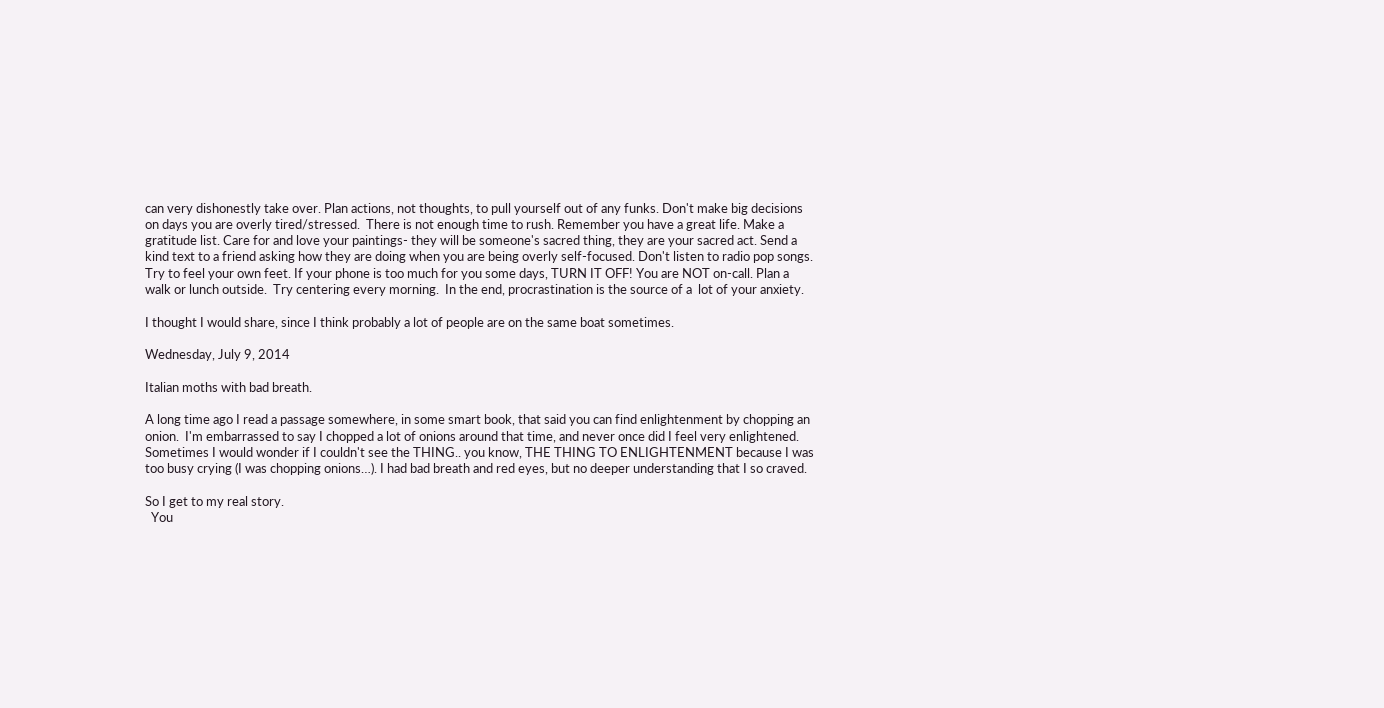can very dishonestly take over. Plan actions, not thoughts, to pull yourself out of any funks. Don't make big decisions on days you are overly tired/stressed.  There is not enough time to rush. Remember you have a great life. Make a gratitude list. Care for and love your paintings- they will be someone's sacred thing, they are your sacred act. Send a kind text to a friend asking how they are doing when you are being overly self-focused. Don't listen to radio pop songs. Try to feel your own feet. If your phone is too much for you some days, TURN IT OFF! You are NOT on-call. Plan a walk or lunch outside.  Try centering every morning.  In the end, procrastination is the source of a  lot of your anxiety.

I thought I would share, since I think probably a lot of people are on the same boat sometimes.

Wednesday, July 9, 2014

Italian moths with bad breath.

A long time ago I read a passage somewhere, in some smart book, that said you can find enlightenment by chopping an onion.  I'm embarrassed to say I chopped a lot of onions around that time, and never once did I feel very enlightened. Sometimes I would wonder if I couldn't see the THING.. you know, THE THING TO ENLIGHTENMENT because I was too busy crying (I was chopping onions…). I had bad breath and red eyes, but no deeper understanding that I so craved.

So I get to my real story.
  You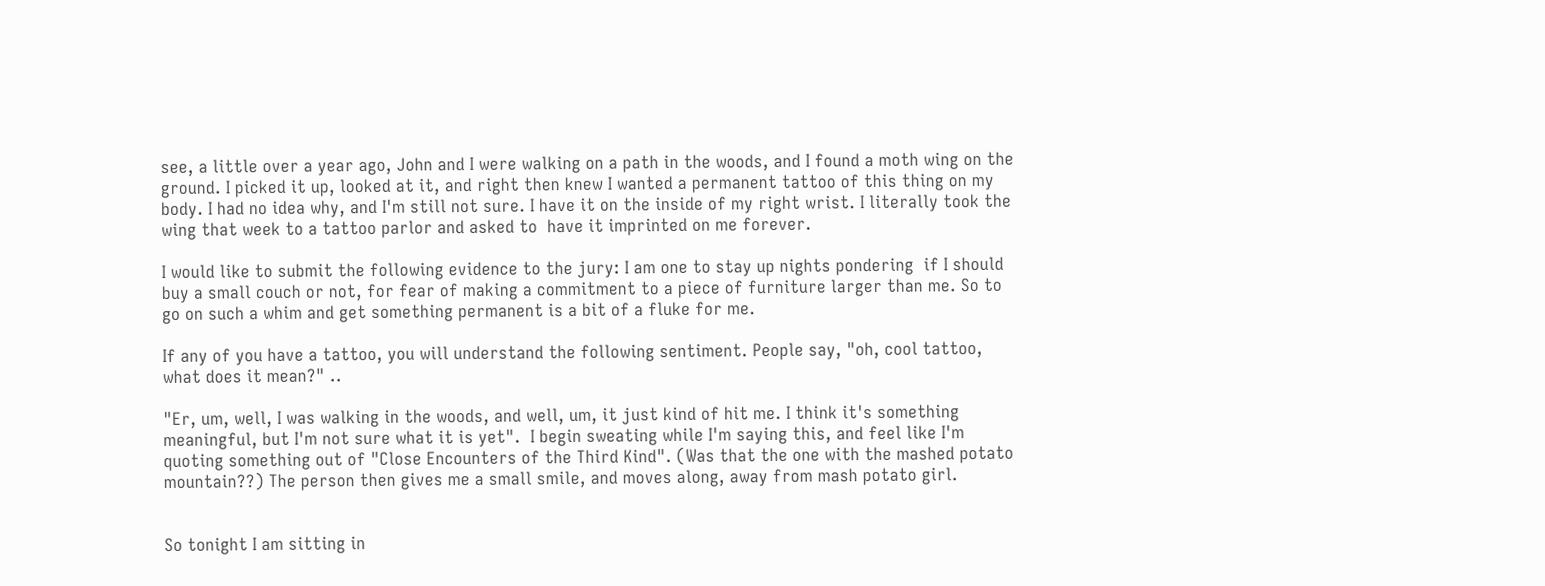see, a little over a year ago, John and I were walking on a path in the woods, and I found a moth wing on the ground. I picked it up, looked at it, and right then knew I wanted a permanent tattoo of this thing on my body. I had no idea why, and I'm still not sure. I have it on the inside of my right wrist. I literally took the wing that week to a tattoo parlor and asked to  have it imprinted on me forever.

I would like to submit the following evidence to the jury: I am one to stay up nights pondering  if I should buy a small couch or not, for fear of making a commitment to a piece of furniture larger than me. So to go on such a whim and get something permanent is a bit of a fluke for me.

If any of you have a tattoo, you will understand the following sentiment. People say, "oh, cool tattoo, what does it mean?" ..

"Er, um, well, I was walking in the woods, and well, um, it just kind of hit me. I think it's something meaningful, but I'm not sure what it is yet".  I begin sweating while I'm saying this, and feel like I'm quoting something out of "Close Encounters of the Third Kind". (Was that the one with the mashed potato mountain??) The person then gives me a small smile, and moves along, away from mash potato girl.


So tonight I am sitting in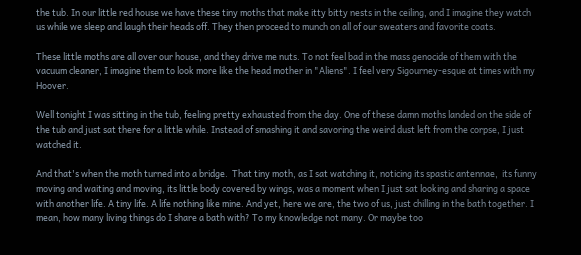the tub. In our little red house we have these tiny moths that make itty bitty nests in the ceiling, and I imagine they watch us while we sleep and laugh their heads off. They then proceed to munch on all of our sweaters and favorite coats.

These little moths are all over our house, and they drive me nuts. To not feel bad in the mass genocide of them with the vacuum cleaner, I imagine them to look more like the head mother in "Aliens". I feel very Sigourney-esque at times with my Hoover.

Well tonight I was sitting in the tub, feeling pretty exhausted from the day. One of these damn moths landed on the side of the tub and just sat there for a little while. Instead of smashing it and savoring the weird dust left from the corpse, I just watched it.

And that's when the moth turned into a bridge.  That tiny moth, as I sat watching it, noticing its spastic antennae,  its funny moving and waiting and moving, its little body covered by wings, was a moment when I just sat looking and sharing a space with another life. A tiny life. A life nothing like mine. And yet, here we are, the two of us, just chilling in the bath together. I mean, how many living things do I share a bath with? To my knowledge not many. Or maybe too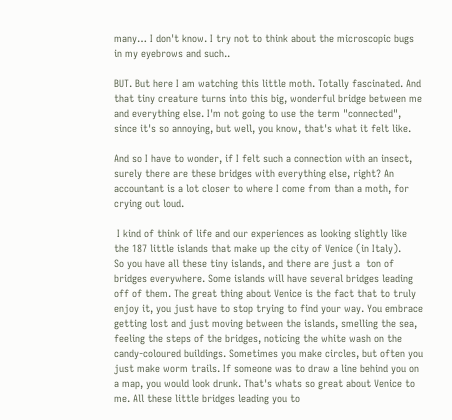many… I don't know. I try not to think about the microscopic bugs in my eyebrows and such..

BUT. But here I am watching this little moth. Totally fascinated. And that tiny creature turns into this big, wonderful bridge between me and everything else. I'm not going to use the term "connected", since it's so annoying, but well, you know, that's what it felt like.

And so I have to wonder, if I felt such a connection with an insect, surely there are these bridges with everything else, right? An accountant is a lot closer to where I come from than a moth, for crying out loud.

 I kind of think of life and our experiences as looking slightly like the 187 little islands that make up the city of Venice (in Italy).
So you have all these tiny islands, and there are just a  ton of bridges everywhere. Some islands will have several bridges leading off of them. The great thing about Venice is the fact that to truly enjoy it, you just have to stop trying to find your way. You embrace getting lost and just moving between the islands, smelling the sea,  feeling the steps of the bridges, noticing the white wash on the candy-coloured buildings. Sometimes you make circles, but often you just make worm trails. If someone was to draw a line behind you on a map, you would look drunk. That's whats so great about Venice to me. All these little bridges leading you to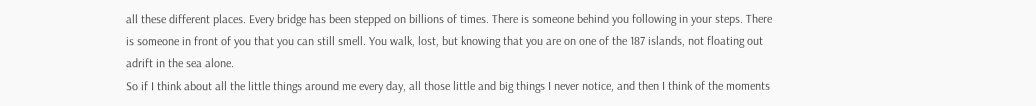all these different places. Every bridge has been stepped on billions of times. There is someone behind you following in your steps. There is someone in front of you that you can still smell. You walk, lost, but knowing that you are on one of the 187 islands, not floating out adrift in the sea alone.
So if I think about all the little things around me every day, all those little and big things I never notice, and then I think of the moments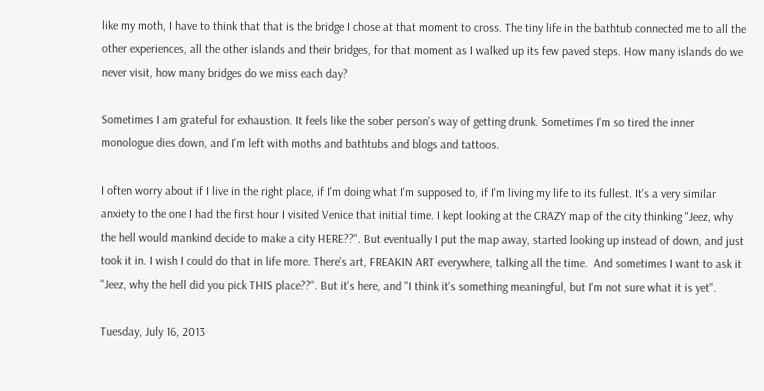like my moth, I have to think that that is the bridge I chose at that moment to cross. The tiny life in the bathtub connected me to all the other experiences, all the other islands and their bridges, for that moment as I walked up its few paved steps. How many islands do we never visit, how many bridges do we miss each day?

Sometimes I am grateful for exhaustion. It feels like the sober person's way of getting drunk. Sometimes I'm so tired the inner monologue dies down, and I'm left with moths and bathtubs and blogs and tattoos.

I often worry about if I live in the right place, if I'm doing what I'm supposed to, if I'm living my life to its fullest. It's a very similar anxiety to the one I had the first hour I visited Venice that initial time. I kept looking at the CRAZY map of the city thinking "Jeez, why the hell would mankind decide to make a city HERE??". But eventually I put the map away, started looking up instead of down, and just took it in. I wish I could do that in life more. There's art, FREAKIN ART everywhere, talking all the time.  And sometimes I want to ask it "Jeez, why the hell did you pick THIS place??". But it's here, and "I think it's something meaningful, but I'm not sure what it is yet".

Tuesday, July 16, 2013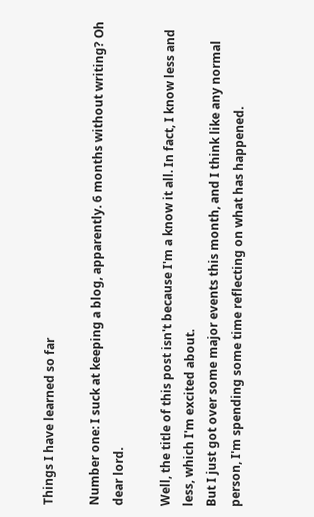Things I have learned so far

Number one: I suck at keeping a blog, apparently. 6 months without writing? Oh dear lord.

Well, the title of this post isn't because I'm a know it all. In fact, I know less and less, which I'm excited about.
But I just got over some major events this month, and I think like any normal person, I'm spending some time reflecting on what has happened.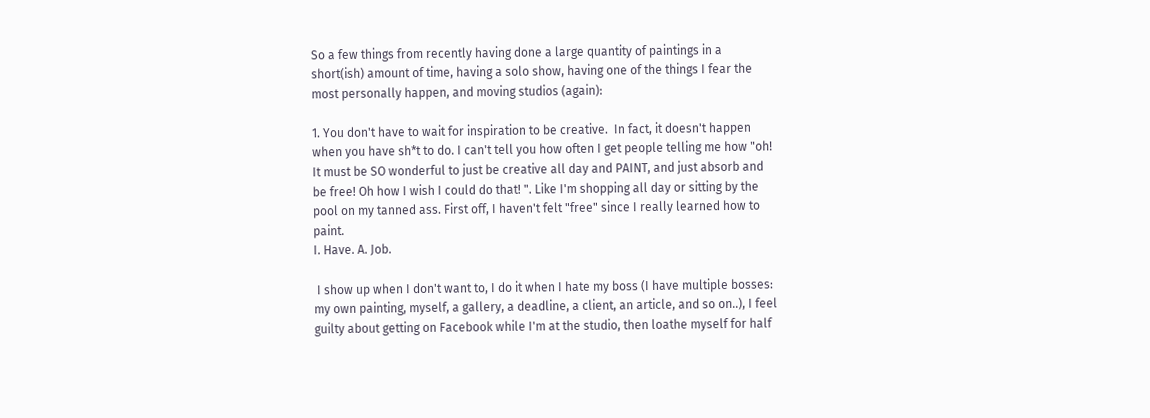So a few things from recently having done a large quantity of paintings in a short(ish) amount of time, having a solo show, having one of the things I fear the most personally happen, and moving studios (again):

1. You don't have to wait for inspiration to be creative.  In fact, it doesn't happen when you have sh*t to do. I can't tell you how often I get people telling me how "oh! It must be SO wonderful to just be creative all day and PAINT, and just absorb and be free! Oh how I wish I could do that! ". Like I'm shopping all day or sitting by the pool on my tanned ass. First off, I haven't felt "free" since I really learned how to paint.
I. Have. A. Job.

 I show up when I don't want to, I do it when I hate my boss (I have multiple bosses: my own painting, myself, a gallery, a deadline, a client, an article, and so on..), I feel guilty about getting on Facebook while I'm at the studio, then loathe myself for half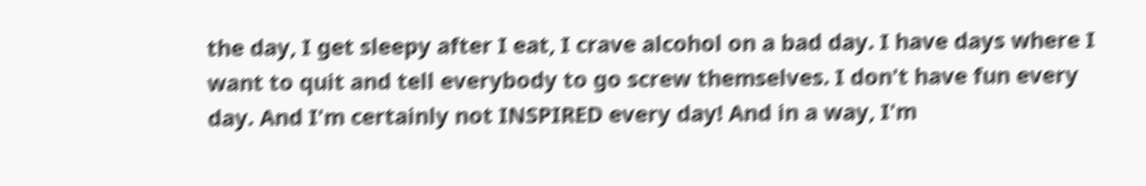the day, I get sleepy after I eat, I crave alcohol on a bad day. I have days where I want to quit and tell everybody to go screw themselves. I don't have fun every day. And I'm certainly not INSPIRED every day! And in a way, I'm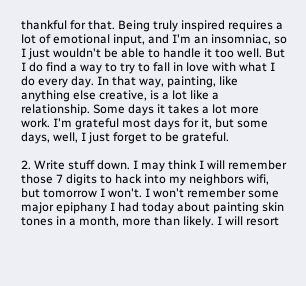thankful for that. Being truly inspired requires a lot of emotional input, and I'm an insomniac, so I just wouldn't be able to handle it too well. But I do find a way to try to fall in love with what I do every day. In that way, painting, like anything else creative, is a lot like a relationship. Some days it takes a lot more work. I'm grateful most days for it, but some days, well, I just forget to be grateful.

2. Write stuff down. I may think I will remember those 7 digits to hack into my neighbors wifi, but tomorrow I won't. I won't remember some major epiphany I had today about painting skin tones in a month, more than likely. I will resort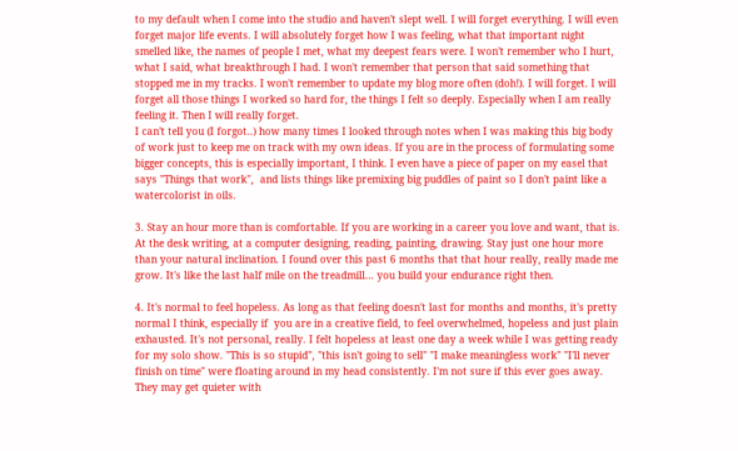to my default when I come into the studio and haven't slept well. I will forget everything. I will even forget major life events. I will absolutely forget how I was feeling, what that important night smelled like, the names of people I met, what my deepest fears were. I won't remember who I hurt, what I said, what breakthrough I had. I won't remember that person that said something that stopped me in my tracks. I won't remember to update my blog more often (doh!). I will forget. I will forget all those things I worked so hard for, the things I felt so deeply. Especially when I am really feeling it. Then I will really forget.
I can't tell you (I forgot..) how many times I looked through notes when I was making this big body of work just to keep me on track with my own ideas. If you are in the process of formulating some bigger concepts, this is especially important, I think. I even have a piece of paper on my easel that says "Things that work",  and lists things like premixing big puddles of paint so I don't paint like a watercolorist in oils.

3. Stay an hour more than is comfortable. If you are working in a career you love and want, that is. At the desk writing, at a computer designing, reading, painting, drawing. Stay just one hour more than your natural inclination. I found over this past 6 months that that hour really, really made me grow. It's like the last half mile on the treadmill… you build your endurance right then.

4. It's normal to feel hopeless. As long as that feeling doesn't last for months and months, it's pretty normal I think, especially if  you are in a creative field, to feel overwhelmed, hopeless and just plain exhausted. It's not personal, really. I felt hopeless at least one day a week while I was getting ready for my solo show. "This is so stupid", "this isn't going to sell" "I make meaningless work" "I'll never finish on time" were floating around in my head consistently. I'm not sure if this ever goes away. They may get quieter with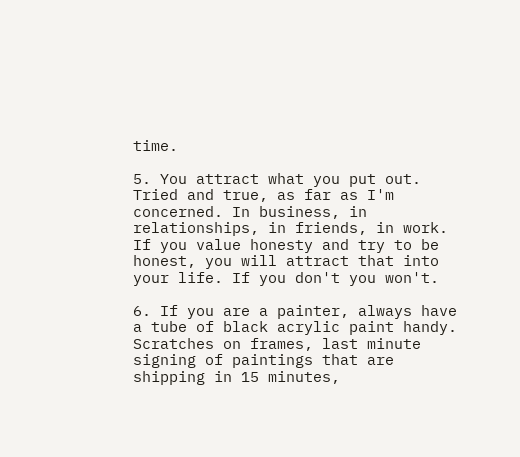time.

5. You attract what you put out. Tried and true, as far as I'm concerned. In business, in relationships, in friends, in work. If you value honesty and try to be honest, you will attract that into your life. If you don't you won't.

6. If you are a painter, always have a tube of black acrylic paint handy. Scratches on frames, last minute signing of paintings that are shipping in 15 minutes,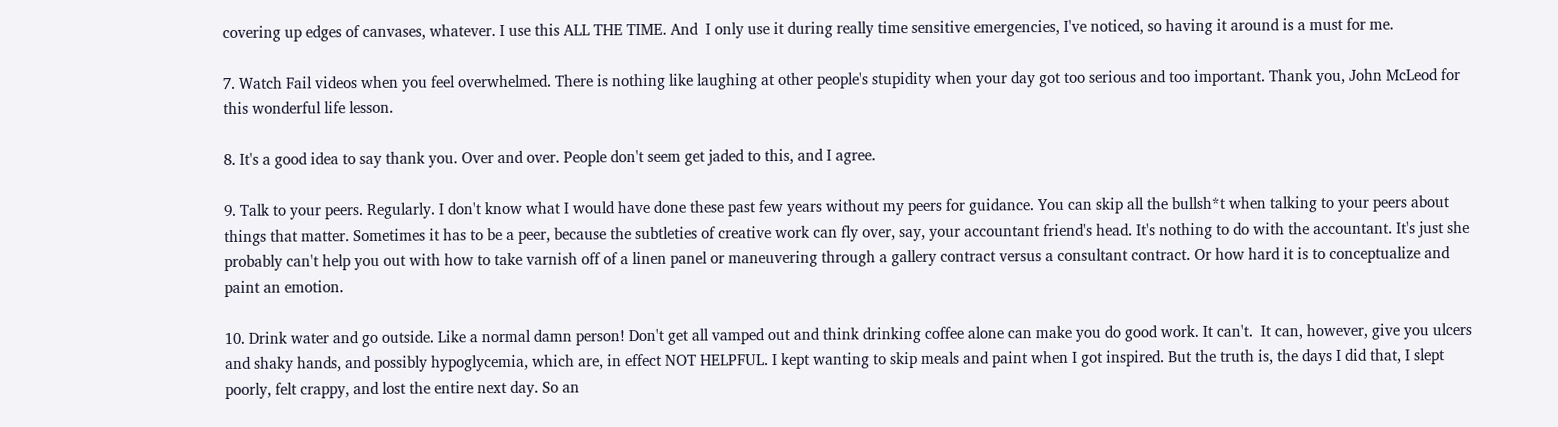covering up edges of canvases, whatever. I use this ALL THE TIME. And  I only use it during really time sensitive emergencies, I've noticed, so having it around is a must for me.

7. Watch Fail videos when you feel overwhelmed. There is nothing like laughing at other people's stupidity when your day got too serious and too important. Thank you, John McLeod for this wonderful life lesson.

8. It's a good idea to say thank you. Over and over. People don't seem get jaded to this, and I agree.

9. Talk to your peers. Regularly. I don't know what I would have done these past few years without my peers for guidance. You can skip all the bullsh*t when talking to your peers about things that matter. Sometimes it has to be a peer, because the subtleties of creative work can fly over, say, your accountant friend's head. It's nothing to do with the accountant. It's just she probably can't help you out with how to take varnish off of a linen panel or maneuvering through a gallery contract versus a consultant contract. Or how hard it is to conceptualize and paint an emotion.

10. Drink water and go outside. Like a normal damn person! Don't get all vamped out and think drinking coffee alone can make you do good work. It can't.  It can, however, give you ulcers and shaky hands, and possibly hypoglycemia, which are, in effect NOT HELPFUL. I kept wanting to skip meals and paint when I got inspired. But the truth is, the days I did that, I slept poorly, felt crappy, and lost the entire next day. So an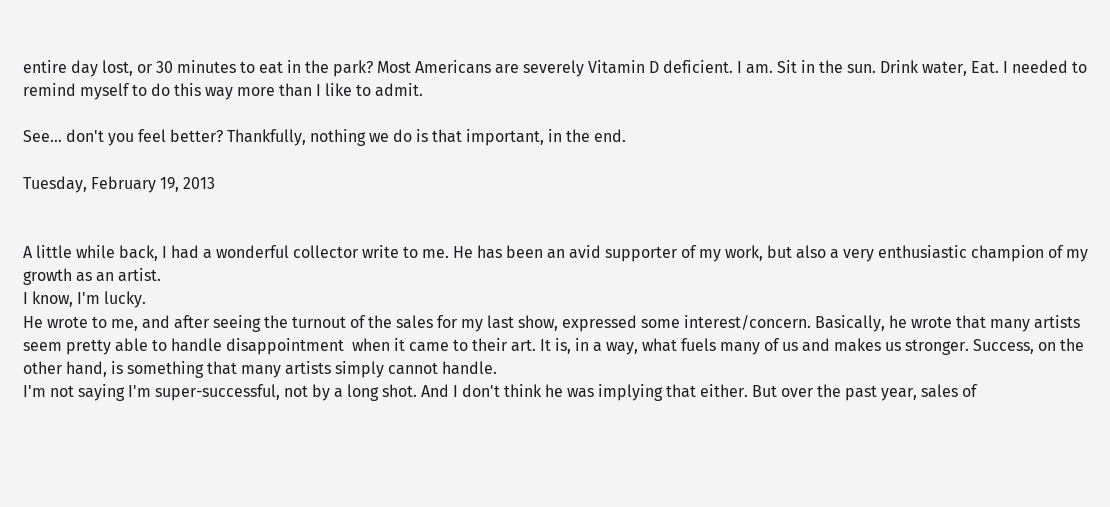entire day lost, or 30 minutes to eat in the park? Most Americans are severely Vitamin D deficient. I am. Sit in the sun. Drink water, Eat. I needed to remind myself to do this way more than I like to admit.

See… don't you feel better? Thankfully, nothing we do is that important, in the end.

Tuesday, February 19, 2013


A little while back, I had a wonderful collector write to me. He has been an avid supporter of my work, but also a very enthusiastic champion of my growth as an artist.
I know, I'm lucky.
He wrote to me, and after seeing the turnout of the sales for my last show, expressed some interest/concern. Basically, he wrote that many artists seem pretty able to handle disappointment  when it came to their art. It is, in a way, what fuels many of us and makes us stronger. Success, on the other hand, is something that many artists simply cannot handle.
I'm not saying I'm super-successful, not by a long shot. And I don't think he was implying that either. But over the past year, sales of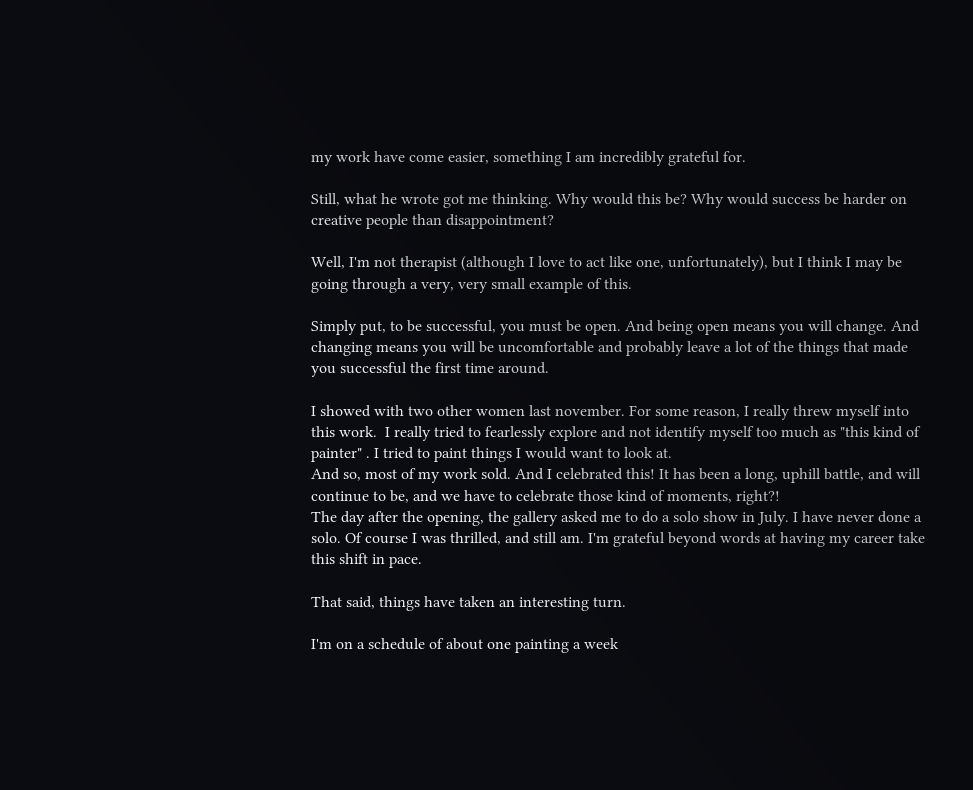my work have come easier, something I am incredibly grateful for.

Still, what he wrote got me thinking. Why would this be? Why would success be harder on creative people than disappointment?

Well, I'm not therapist (although I love to act like one, unfortunately), but I think I may be going through a very, very small example of this.

Simply put, to be successful, you must be open. And being open means you will change. And changing means you will be uncomfortable and probably leave a lot of the things that made you successful the first time around.

I showed with two other women last november. For some reason, I really threw myself into this work.  I really tried to fearlessly explore and not identify myself too much as "this kind of painter" . I tried to paint things I would want to look at.
And so, most of my work sold. And I celebrated this! It has been a long, uphill battle, and will continue to be, and we have to celebrate those kind of moments, right?!
The day after the opening, the gallery asked me to do a solo show in July. I have never done a solo. Of course I was thrilled, and still am. I'm grateful beyond words at having my career take this shift in pace.

That said, things have taken an interesting turn.

I'm on a schedule of about one painting a week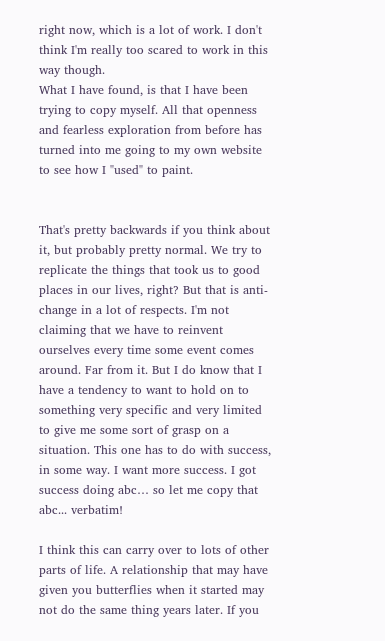right now, which is a lot of work. I don't think I'm really too scared to work in this way though.
What I have found, is that I have been trying to copy myself. All that openness and fearless exploration from before has turned into me going to my own website to see how I "used" to paint.


That's pretty backwards if you think about it, but probably pretty normal. We try to replicate the things that took us to good places in our lives, right? But that is anti-change in a lot of respects. I'm not claiming that we have to reinvent ourselves every time some event comes around. Far from it. But I do know that I have a tendency to want to hold on to something very specific and very limited to give me some sort of grasp on a situation. This one has to do with success, in some way. I want more success. I got success doing abc… so let me copy that abc... verbatim!

I think this can carry over to lots of other parts of life. A relationship that may have given you butterflies when it started may not do the same thing years later. If you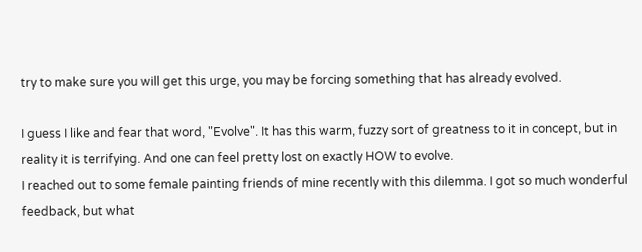try to make sure you will get this urge, you may be forcing something that has already evolved.

I guess I like and fear that word, "Evolve". It has this warm, fuzzy sort of greatness to it in concept, but in reality it is terrifying. And one can feel pretty lost on exactly HOW to evolve.
I reached out to some female painting friends of mine recently with this dilemma. I got so much wonderful feedback, but what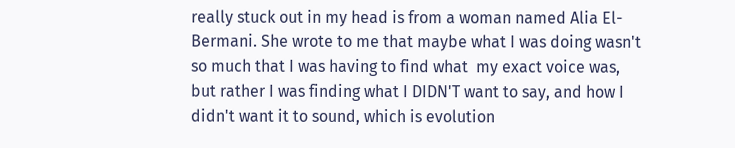really stuck out in my head is from a woman named Alia El-Bermani. She wrote to me that maybe what I was doing wasn't so much that I was having to find what  my exact voice was, but rather I was finding what I DIDN'T want to say, and how I didn't want it to sound, which is evolution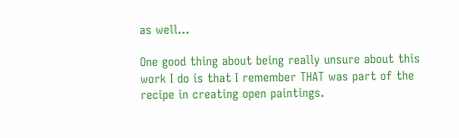as well...

One good thing about being really unsure about this work I do is that I remember THAT was part of the recipe in creating open paintings.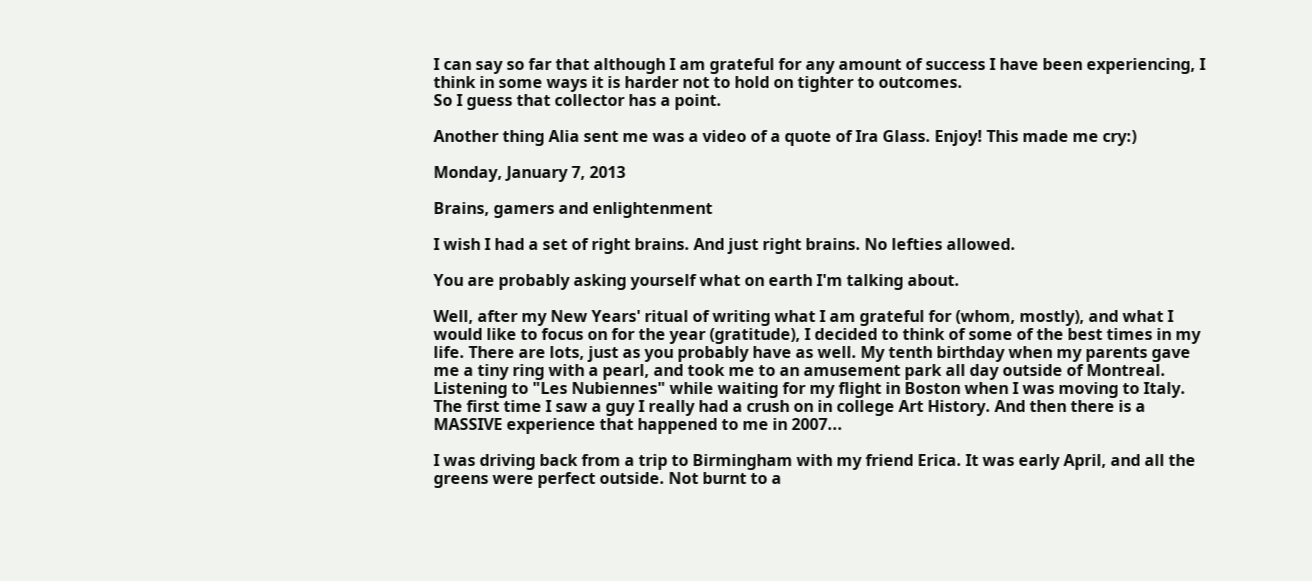I can say so far that although I am grateful for any amount of success I have been experiencing, I think in some ways it is harder not to hold on tighter to outcomes.
So I guess that collector has a point.

Another thing Alia sent me was a video of a quote of Ira Glass. Enjoy! This made me cry:)

Monday, January 7, 2013

Brains, gamers and enlightenment

I wish I had a set of right brains. And just right brains. No lefties allowed.

You are probably asking yourself what on earth I'm talking about.

Well, after my New Years' ritual of writing what I am grateful for (whom, mostly), and what I would like to focus on for the year (gratitude), I decided to think of some of the best times in my life. There are lots, just as you probably have as well. My tenth birthday when my parents gave me a tiny ring with a pearl, and took me to an amusement park all day outside of Montreal. Listening to "Les Nubiennes" while waiting for my flight in Boston when I was moving to Italy. The first time I saw a guy I really had a crush on in college Art History. And then there is a MASSIVE experience that happened to me in 2007...

I was driving back from a trip to Birmingham with my friend Erica. It was early April, and all the greens were perfect outside. Not burnt to a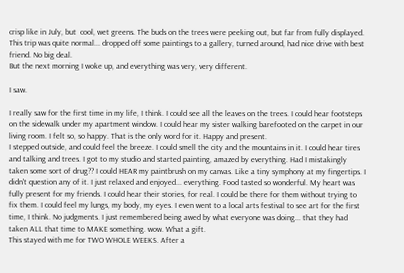crisp like in July, but  cool, wet greens. The buds on the trees were peeking out, but far from fully displayed.  This trip was quite normal... dropped off some paintings to a gallery, turned around, had nice drive with best friend. No big deal.
But the next morning I woke up, and everything was very, very different.

I saw.

I really saw for the first time in my life, I think. I could see all the leaves on the trees. I could hear footsteps on the sidewalk under my apartment window. I could hear my sister walking barefooted on the carpet in our living room. I felt so, so happy. That is the only word for it. Happy and present.
I stepped outside, and could feel the breeze. I could smell the city and the mountains in it. I could hear tires and talking and trees. I got to my studio and started painting, amazed by everything. Had I mistakingly taken some sort of drug?? I could HEAR my paintbrush on my canvas. Like a tiny symphony at my fingertips. I didn't question any of it. I just relaxed and enjoyed... everything. Food tasted so wonderful. My heart was fully present for my friends. I could hear their stories, for real. I could be there for them without trying to fix them. I could feel my lungs, my body, my eyes. I even went to a local arts festival to see art for the first time, I think. No judgments. I just remembered being awed by what everyone was doing... that they had taken ALL that time to MAKE something. wow. What a gift.
This stayed with me for TWO WHOLE WEEKS. After a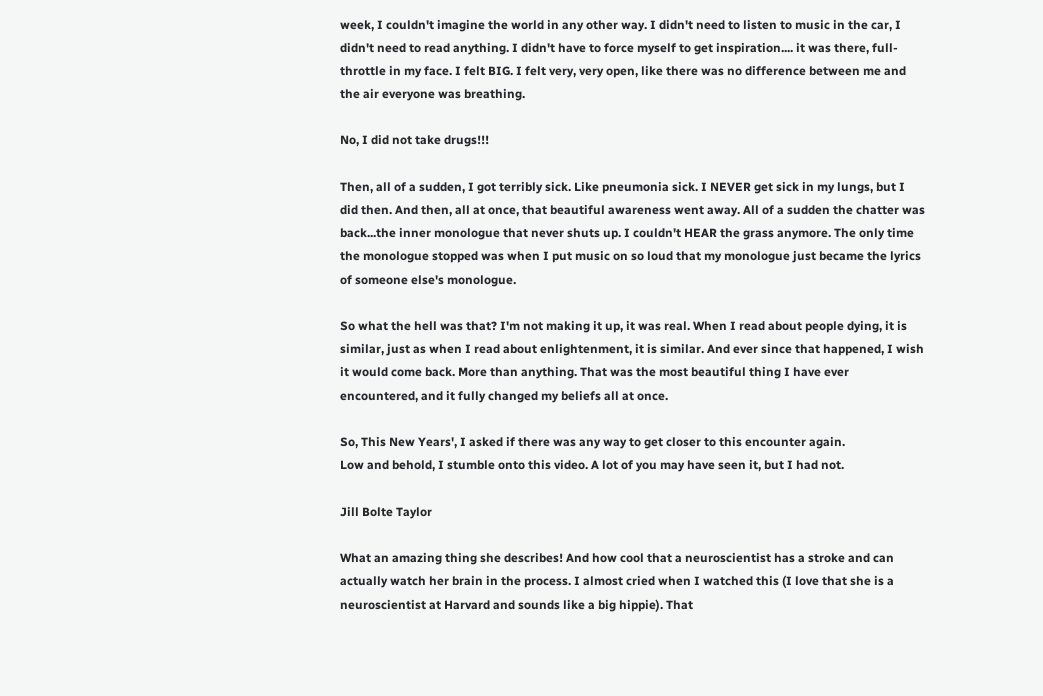week, I couldn't imagine the world in any other way. I didn't need to listen to music in the car, I didn't need to read anything. I didn't have to force myself to get inspiration.... it was there, full-throttle in my face. I felt BIG. I felt very, very open, like there was no difference between me and the air everyone was breathing.

No, I did not take drugs!!!

Then, all of a sudden, I got terribly sick. Like pneumonia sick. I NEVER get sick in my lungs, but I did then. And then, all at once, that beautiful awareness went away. All of a sudden the chatter was back...the inner monologue that never shuts up. I couldn't HEAR the grass anymore. The only time the monologue stopped was when I put music on so loud that my monologue just became the lyrics of someone else's monologue.

So what the hell was that? I'm not making it up, it was real. When I read about people dying, it is similar, just as when I read about enlightenment, it is similar. And ever since that happened, I wish it would come back. More than anything. That was the most beautiful thing I have ever encountered, and it fully changed my beliefs all at once.

So, This New Years', I asked if there was any way to get closer to this encounter again.
Low and behold, I stumble onto this video. A lot of you may have seen it, but I had not.

Jill Bolte Taylor

What an amazing thing she describes! And how cool that a neuroscientist has a stroke and can actually watch her brain in the process. I almost cried when I watched this (I love that she is a neuroscientist at Harvard and sounds like a big hippie). That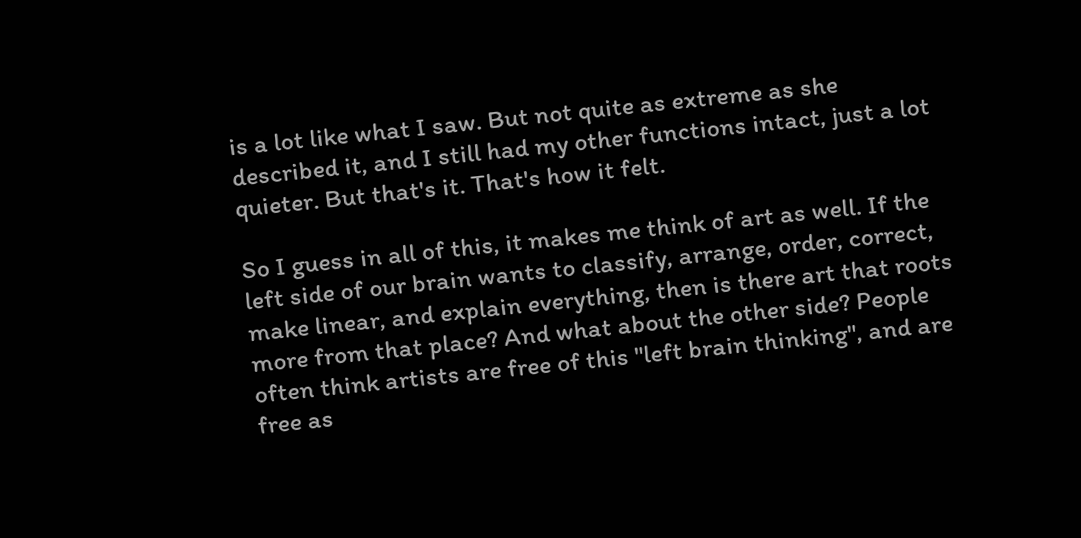is a lot like what I saw. But not quite as extreme as she described it, and I still had my other functions intact, just a lot quieter. But that's it. That's how it felt.

So I guess in all of this, it makes me think of art as well. If the left side of our brain wants to classify, arrange, order, correct, make linear, and explain everything, then is there art that roots more from that place? And what about the other side? People often think artists are free of this "left brain thinking", and are free as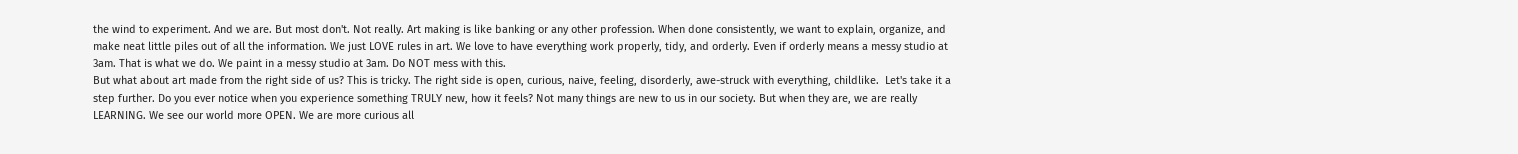the wind to experiment. And we are. But most don't. Not really. Art making is like banking or any other profession. When done consistently, we want to explain, organize, and make neat little piles out of all the information. We just LOVE rules in art. We love to have everything work properly, tidy, and orderly. Even if orderly means a messy studio at 3am. That is what we do. We paint in a messy studio at 3am. Do NOT mess with this.
But what about art made from the right side of us? This is tricky. The right side is open, curious, naive, feeling, disorderly, awe-struck with everything, childlike.  Let's take it a step further. Do you ever notice when you experience something TRULY new, how it feels? Not many things are new to us in our society. But when they are, we are really LEARNING. We see our world more OPEN. We are more curious all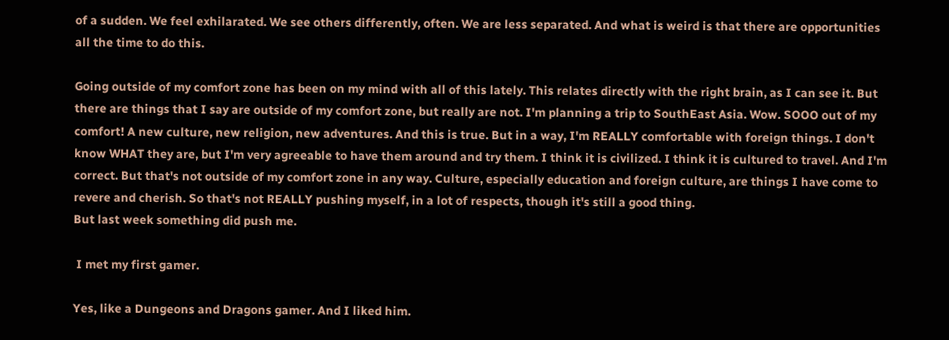of a sudden. We feel exhilarated. We see others differently, often. We are less separated. And what is weird is that there are opportunities all the time to do this.

Going outside of my comfort zone has been on my mind with all of this lately. This relates directly with the right brain, as I can see it. But there are things that I say are outside of my comfort zone, but really are not. I'm planning a trip to SouthEast Asia. Wow. SOOO out of my comfort! A new culture, new religion, new adventures. And this is true. But in a way, I'm REALLY comfortable with foreign things. I don't know WHAT they are, but I'm very agreeable to have them around and try them. I think it is civilized. I think it is cultured to travel. And I'm correct. But that's not outside of my comfort zone in any way. Culture, especially education and foreign culture, are things I have come to revere and cherish. So that's not REALLY pushing myself, in a lot of respects, though it's still a good thing.
But last week something did push me.

 I met my first gamer.

Yes, like a Dungeons and Dragons gamer. And I liked him.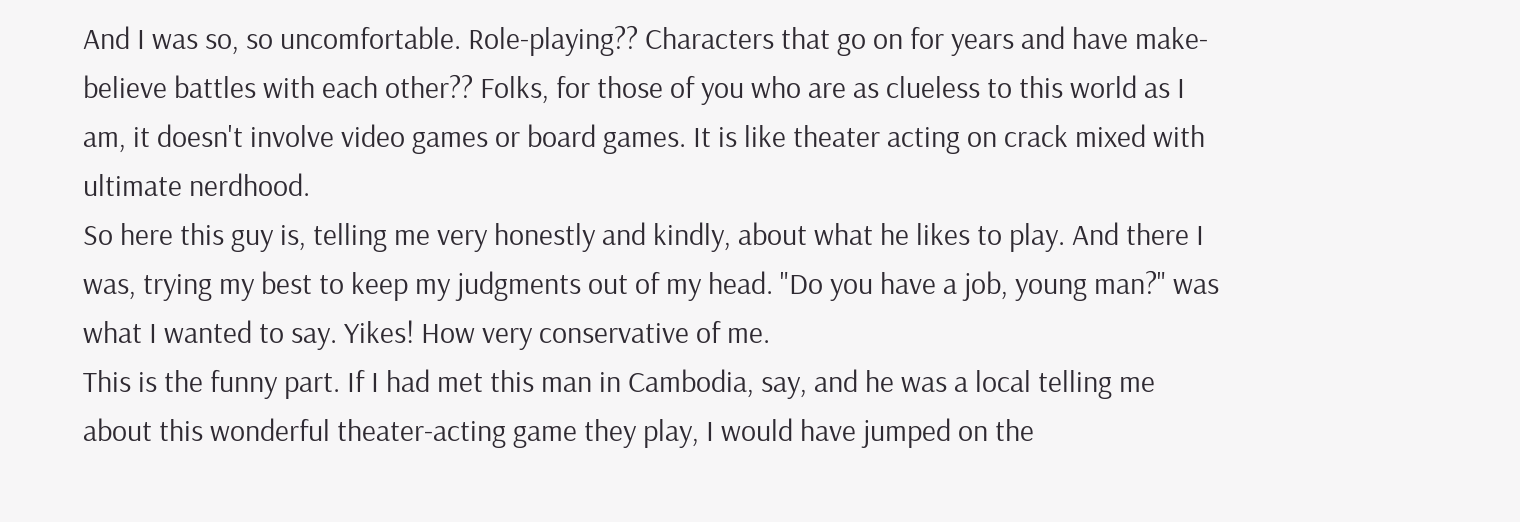And I was so, so uncomfortable. Role-playing?? Characters that go on for years and have make-believe battles with each other?? Folks, for those of you who are as clueless to this world as I am, it doesn't involve video games or board games. It is like theater acting on crack mixed with ultimate nerdhood.
So here this guy is, telling me very honestly and kindly, about what he likes to play. And there I was, trying my best to keep my judgments out of my head. "Do you have a job, young man?" was what I wanted to say. Yikes! How very conservative of me.
This is the funny part. If I had met this man in Cambodia, say, and he was a local telling me about this wonderful theater-acting game they play, I would have jumped on the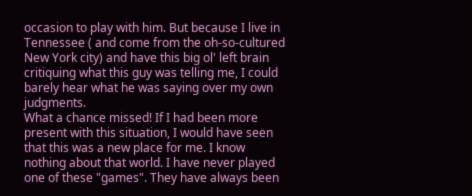occasion to play with him. But because I live in Tennessee ( and come from the oh-so-cultured New York city) and have this big ol' left brain critiquing what this guy was telling me, I could barely hear what he was saying over my own judgments.
What a chance missed! If I had been more present with this situation, I would have seen that this was a new place for me. I know nothing about that world. I have never played one of these "games". They have always been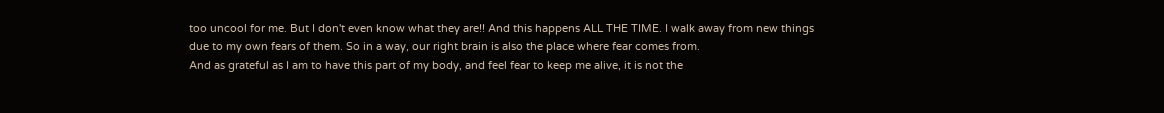too uncool for me. But I don't even know what they are!! And this happens ALL THE TIME. I walk away from new things due to my own fears of them. So in a way, our right brain is also the place where fear comes from.
And as grateful as I am to have this part of my body, and feel fear to keep me alive, it is not the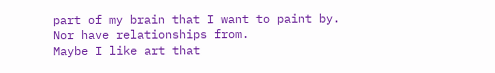part of my brain that I want to paint by. Nor have relationships from.
Maybe I like art that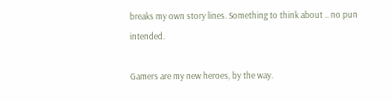breaks my own story lines. Something to think about .. no pun intended.

Gamers are my new heroes, by the way.